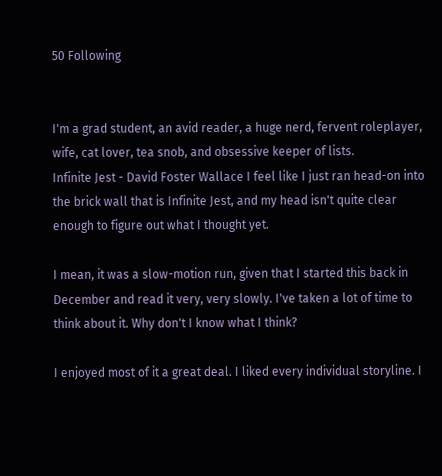50 Following


I'm a grad student, an avid reader, a huge nerd, fervent roleplayer, wife, cat lover, tea snob, and obsessive keeper of lists.
Infinite Jest - David Foster Wallace I feel like I just ran head-on into the brick wall that is Infinite Jest, and my head isn't quite clear enough to figure out what I thought yet.

I mean, it was a slow-motion run, given that I started this back in December and read it very, very slowly. I've taken a lot of time to think about it. Why don't I know what I think?

I enjoyed most of it a great deal. I liked every individual storyline. I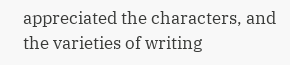appreciated the characters, and the varieties of writing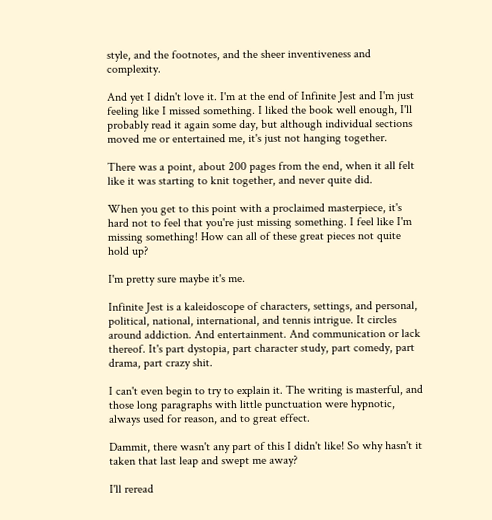style, and the footnotes, and the sheer inventiveness and complexity.

And yet I didn't love it. I'm at the end of Infinite Jest and I'm just feeling like I missed something. I liked the book well enough, I'll probably read it again some day, but although individual sections moved me or entertained me, it's just not hanging together.

There was a point, about 200 pages from the end, when it all felt like it was starting to knit together, and never quite did.

When you get to this point with a proclaimed masterpiece, it's hard not to feel that you're just missing something. I feel like I'm missing something! How can all of these great pieces not quite hold up?

I'm pretty sure maybe it's me.

Infinite Jest is a kaleidoscope of characters, settings, and personal, political, national, international, and tennis intrigue. It circles around addiction. And entertainment. And communication or lack thereof. It's part dystopia, part character study, part comedy, part drama, part crazy shit.

I can't even begin to try to explain it. The writing is masterful, and those long paragraphs with little punctuation were hypnotic, always used for reason, and to great effect.

Dammit, there wasn't any part of this I didn't like! So why hasn't it taken that last leap and swept me away?

I'll reread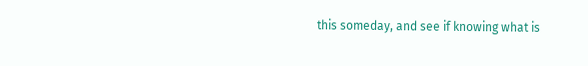this someday, and see if knowing what is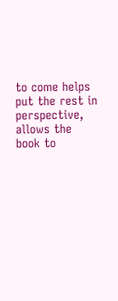to come helps put the rest in perspective, allows the book to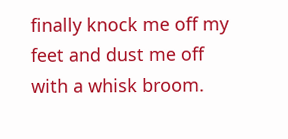finally knock me off my feet and dust me off with a whisk broom.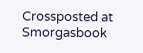Crossposted at Smorgasbook